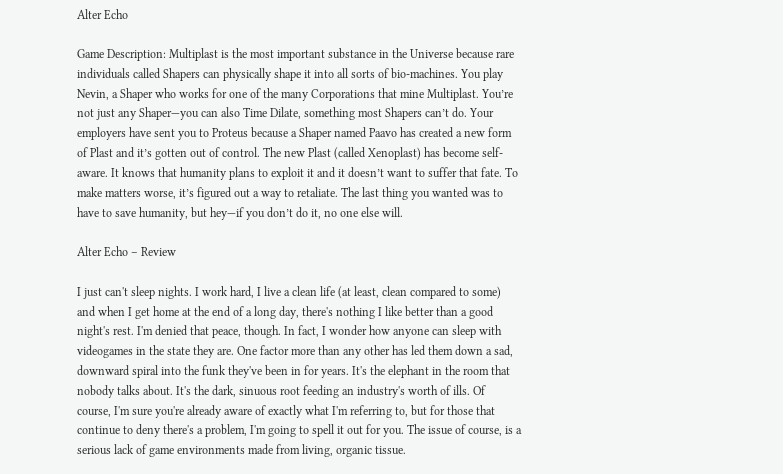Alter Echo

Game Description: Multiplast is the most important substance in the Universe because rare individuals called Shapers can physically shape it into all sorts of bio-machines. You play Nevin, a Shaper who works for one of the many Corporations that mine Multiplast. You’re not just any Shaper—you can also Time Dilate, something most Shapers can’t do. Your employers have sent you to Proteus because a Shaper named Paavo has created a new form of Plast and it’s gotten out of control. The new Plast (called Xenoplast) has become self-aware. It knows that humanity plans to exploit it and it doesn’t want to suffer that fate. To make matters worse, it’s figured out a way to retaliate. The last thing you wanted was to have to save humanity, but hey—if you don’t do it, no one else will.

Alter Echo – Review

I just can't sleep nights. I work hard, I live a clean life (at least, clean compared to some) and when I get home at the end of a long day, there's nothing I like better than a good night's rest. I'm denied that peace, though. In fact, I wonder how anyone can sleep with videogames in the state they are. One factor more than any other has led them down a sad, downward spiral into the funk they've been in for years. It's the elephant in the room that nobody talks about. It's the dark, sinuous root feeding an industry's worth of ills. Of course, I'm sure you're already aware of exactly what I'm referring to, but for those that continue to deny there's a problem, I'm going to spell it out for you. The issue of course, is a serious lack of game environments made from living, organic tissue.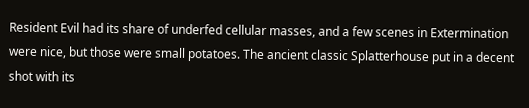Resident Evil had its share of underfed cellular masses, and a few scenes in Extermination were nice, but those were small potatoes. The ancient classic Splatterhouse put in a decent shot with its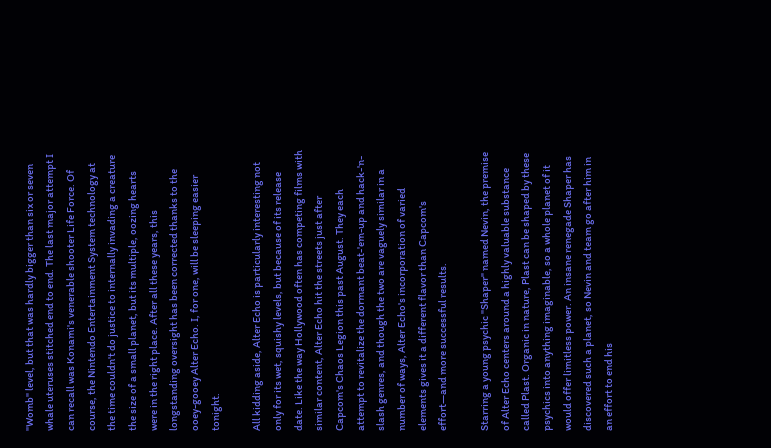"Womb" level, but that was hardly bigger than six or seven whale uteruses stitched end to end. The last major attempt I can recall was Konami's venerable shooter Life Force. Of course, the Nintendo Entertainment System technology at the time couldn't do justice to internally invading a creature the size of a small planet, but its multiple, oozing hearts were in the right place. After all these years, this longstanding oversight has been corrected thanks to the ooey-gooey Alter Echo. I, for one, will be sleeping easier tonight.

All kidding aside, Alter Echo is particularly interesting not only for its wet, squishy levels, but because of its release date. Like the way Hollywood often has competing films with similar content, Alter Echo hit the streets just after Capcom's Chaos Legion this past August. They each attempt to revitalize the dormant beat-'em-up and hack-'n-slash genres, and though the two are vaguely similar in a number of ways, Alter Echo's incorporation of varied elements gives it a different flavor than Capcom's effort—and more successful results.

Starring a young psychic "Shaper" named Nevin, the premise of Alter Echo centers around a highly valuable substance called Plast. Organic in nature, Plast can be shaped by these psychics into anything imaginable, so a whole planet of it would offer limitless power. An insane renegade Shaper has discovered such a planet, so Nevin and team go after him in an effort to end his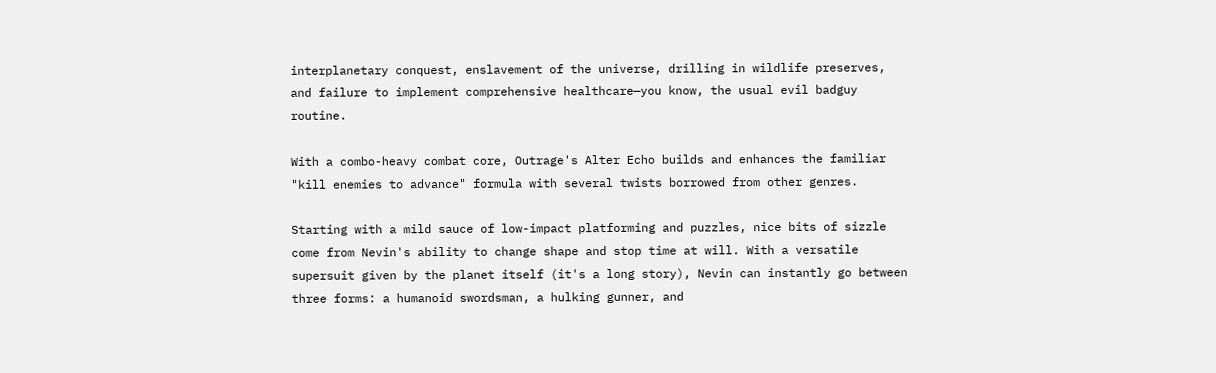interplanetary conquest, enslavement of the universe, drilling in wildlife preserves, and failure to implement comprehensive healthcare—you know, the usual evil badguy routine.

With a combo-heavy combat core, Outrage's Alter Echo builds and enhances the familiar "kill enemies to advance" formula with several twists borrowed from other genres.

Starting with a mild sauce of low-impact platforming and puzzles, nice bits of sizzle come from Nevin's ability to change shape and stop time at will. With a versatile supersuit given by the planet itself (it's a long story), Nevin can instantly go between three forms: a humanoid swordsman, a hulking gunner, and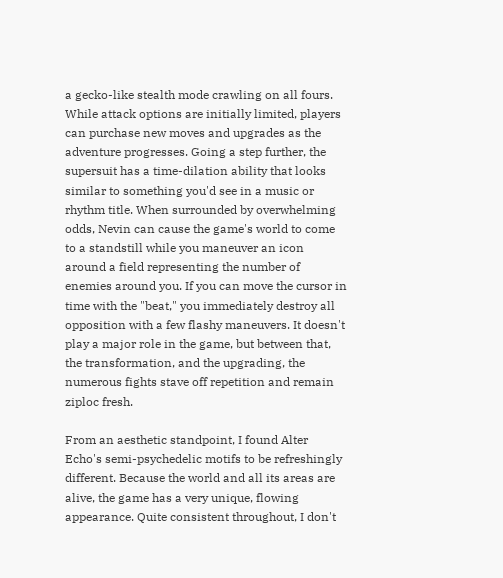a gecko-like stealth mode crawling on all fours. While attack options are initially limited, players can purchase new moves and upgrades as the adventure progresses. Going a step further, the supersuit has a time-dilation ability that looks similar to something you'd see in a music or rhythm title. When surrounded by overwhelming odds, Nevin can cause the game's world to come to a standstill while you maneuver an icon around a field representing the number of enemies around you. If you can move the cursor in time with the "beat," you immediately destroy all opposition with a few flashy maneuvers. It doesn't play a major role in the game, but between that, the transformation, and the upgrading, the numerous fights stave off repetition and remain ziploc fresh.

From an aesthetic standpoint, I found Alter Echo's semi-psychedelic motifs to be refreshingly different. Because the world and all its areas are alive, the game has a very unique, flowing appearance. Quite consistent throughout, I don't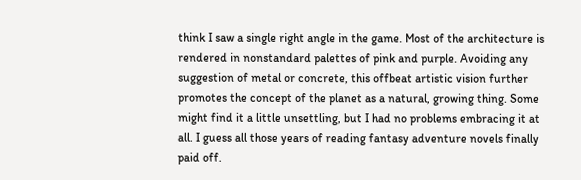think I saw a single right angle in the game. Most of the architecture is rendered in nonstandard palettes of pink and purple. Avoiding any suggestion of metal or concrete, this offbeat artistic vision further promotes the concept of the planet as a natural, growing thing. Some might find it a little unsettling, but I had no problems embracing it at all. I guess all those years of reading fantasy adventure novels finally paid off.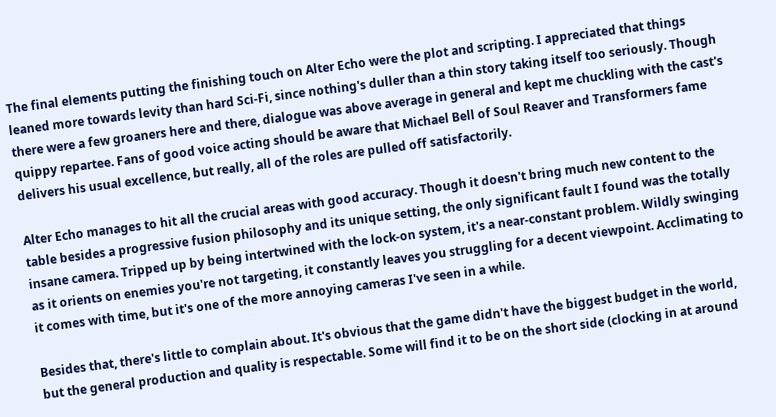The final elements putting the finishing touch on Alter Echo were the plot and scripting. I appreciated that things leaned more towards levity than hard Sci-Fi, since nothing's duller than a thin story taking itself too seriously. Though there were a few groaners here and there, dialogue was above average in general and kept me chuckling with the cast's quippy repartee. Fans of good voice acting should be aware that Michael Bell of Soul Reaver and Transformers fame delivers his usual excellence, but really, all of the roles are pulled off satisfactorily.

Alter Echo manages to hit all the crucial areas with good accuracy. Though it doesn't bring much new content to the table besides a progressive fusion philosophy and its unique setting, the only significant fault I found was the totally insane camera. Tripped up by being intertwined with the lock-on system, it's a near-constant problem. Wildly swinging as it orients on enemies you're not targeting, it constantly leaves you struggling for a decent viewpoint. Acclimating to it comes with time, but it's one of the more annoying cameras I've seen in a while.

Besides that, there's little to complain about. It's obvious that the game didn't have the biggest budget in the world, but the general production and quality is respectable. Some will find it to be on the short side (clocking in at around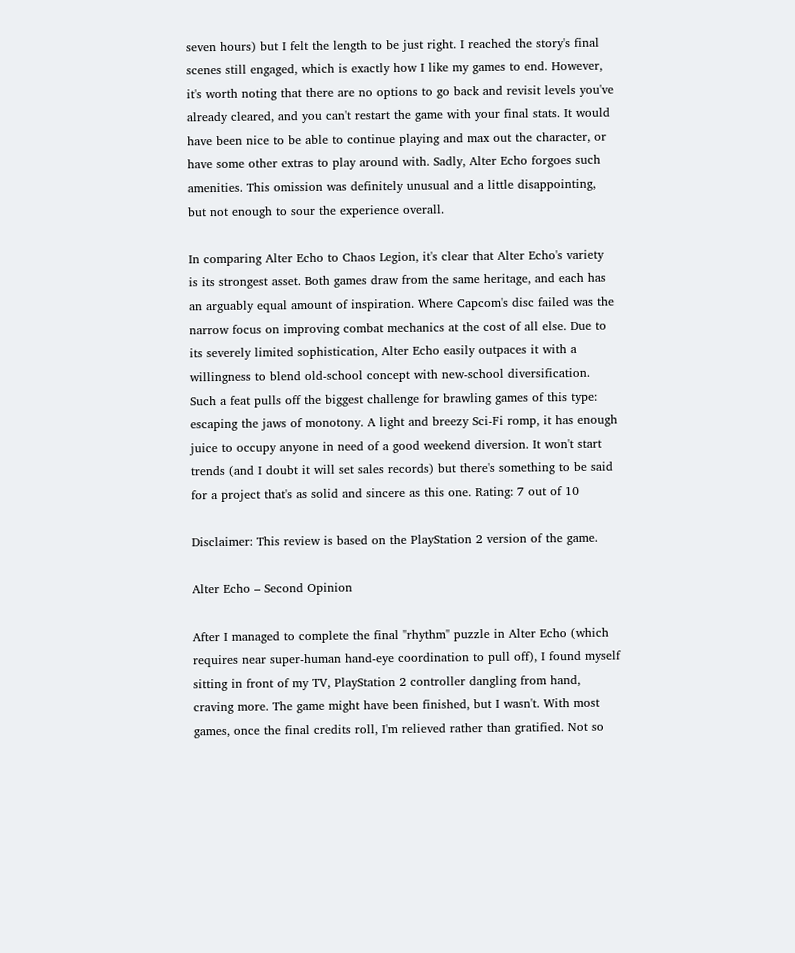seven hours) but I felt the length to be just right. I reached the story's final scenes still engaged, which is exactly how I like my games to end. However, it's worth noting that there are no options to go back and revisit levels you've already cleared, and you can't restart the game with your final stats. It would have been nice to be able to continue playing and max out the character, or have some other extras to play around with. Sadly, Alter Echo forgoes such amenities. This omission was definitely unusual and a little disappointing, but not enough to sour the experience overall.

In comparing Alter Echo to Chaos Legion, it's clear that Alter Echo's variety is its strongest asset. Both games draw from the same heritage, and each has an arguably equal amount of inspiration. Where Capcom's disc failed was the narrow focus on improving combat mechanics at the cost of all else. Due to its severely limited sophistication, Alter Echo easily outpaces it with a willingness to blend old-school concept with new-school diversification. Such a feat pulls off the biggest challenge for brawling games of this type: escaping the jaws of monotony. A light and breezy Sci-Fi romp, it has enough juice to occupy anyone in need of a good weekend diversion. It won't start trends (and I doubt it will set sales records) but there's something to be said for a project that's as solid and sincere as this one. Rating: 7 out of 10

Disclaimer: This review is based on the PlayStation 2 version of the game.

Alter Echo – Second Opinion

After I managed to complete the final "rhythm" puzzle in Alter Echo (which requires near super-human hand-eye coordination to pull off), I found myself sitting in front of my TV, PlayStation 2 controller dangling from hand, craving more. The game might have been finished, but I wasn't. With most games, once the final credits roll, I'm relieved rather than gratified. Not so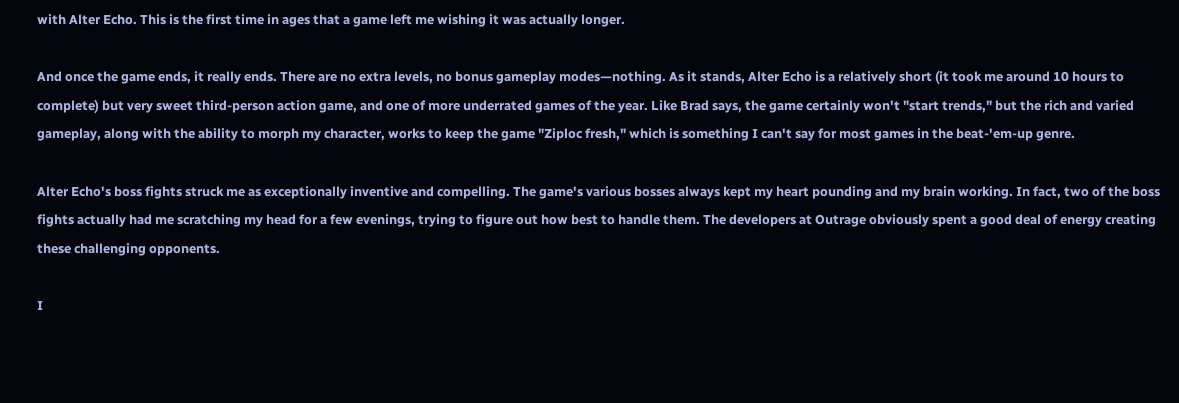with Alter Echo. This is the first time in ages that a game left me wishing it was actually longer.

And once the game ends, it really ends. There are no extra levels, no bonus gameplay modes—nothing. As it stands, Alter Echo is a relatively short (it took me around 10 hours to complete) but very sweet third-person action game, and one of more underrated games of the year. Like Brad says, the game certainly won't "start trends," but the rich and varied gameplay, along with the ability to morph my character, works to keep the game "Ziploc fresh," which is something I can't say for most games in the beat-'em-up genre.

Alter Echo's boss fights struck me as exceptionally inventive and compelling. The game's various bosses always kept my heart pounding and my brain working. In fact, two of the boss fights actually had me scratching my head for a few evenings, trying to figure out how best to handle them. The developers at Outrage obviously spent a good deal of energy creating these challenging opponents.

I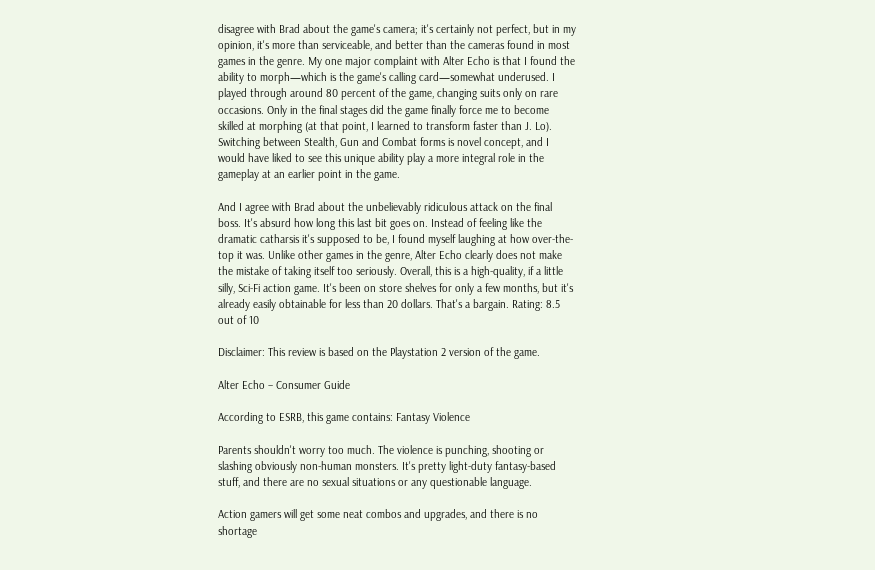disagree with Brad about the game's camera; it's certainly not perfect, but in my opinion, it's more than serviceable, and better than the cameras found in most games in the genre. My one major complaint with Alter Echo is that I found the ability to morph—which is the game's calling card—somewhat underused. I played through around 80 percent of the game, changing suits only on rare occasions. Only in the final stages did the game finally force me to become skilled at morphing (at that point, I learned to transform faster than J. Lo). Switching between Stealth, Gun and Combat forms is novel concept, and I would have liked to see this unique ability play a more integral role in the gameplay at an earlier point in the game.

And I agree with Brad about the unbelievably ridiculous attack on the final boss. It's absurd how long this last bit goes on. Instead of feeling like the dramatic catharsis it's supposed to be, I found myself laughing at how over-the-top it was. Unlike other games in the genre, Alter Echo clearly does not make the mistake of taking itself too seriously. Overall, this is a high-quality, if a little silly, Sci-Fi action game. It's been on store shelves for only a few months, but it's already easily obtainable for less than 20 dollars. That's a bargain. Rating: 8.5 out of 10

Disclaimer: This review is based on the Playstation 2 version of the game.

Alter Echo – Consumer Guide

According to ESRB, this game contains: Fantasy Violence

Parents shouldn't worry too much. The violence is punching, shooting or slashing obviously non-human monsters. It's pretty light-duty fantasy-based stuff, and there are no sexual situations or any questionable language.

Action gamers will get some neat combos and upgrades, and there is no shortage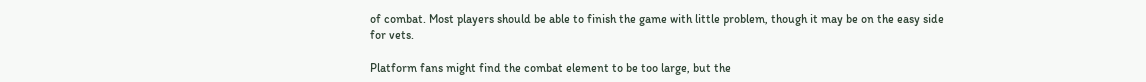of combat. Most players should be able to finish the game with little problem, though it may be on the easy side for vets.

Platform fans might find the combat element to be too large, but the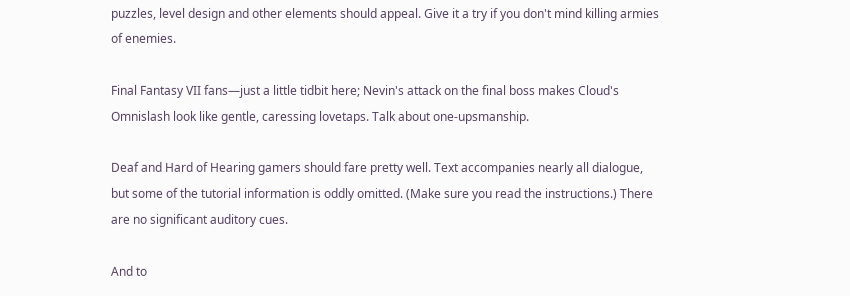puzzles, level design and other elements should appeal. Give it a try if you don't mind killing armies of enemies.

Final Fantasy VII fans—just a little tidbit here; Nevin's attack on the final boss makes Cloud's Omnislash look like gentle, caressing lovetaps. Talk about one-upsmanship.

Deaf and Hard of Hearing gamers should fare pretty well. Text accompanies nearly all dialogue, but some of the tutorial information is oddly omitted. (Make sure you read the instructions.) There are no significant auditory cues.

And to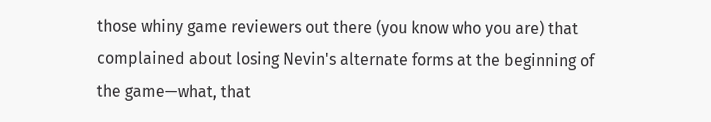those whiny game reviewers out there (you know who you are) that complained about losing Nevin's alternate forms at the beginning of the game—what, that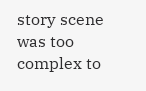story scene was too complex to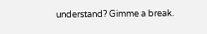understand? Gimme a break.